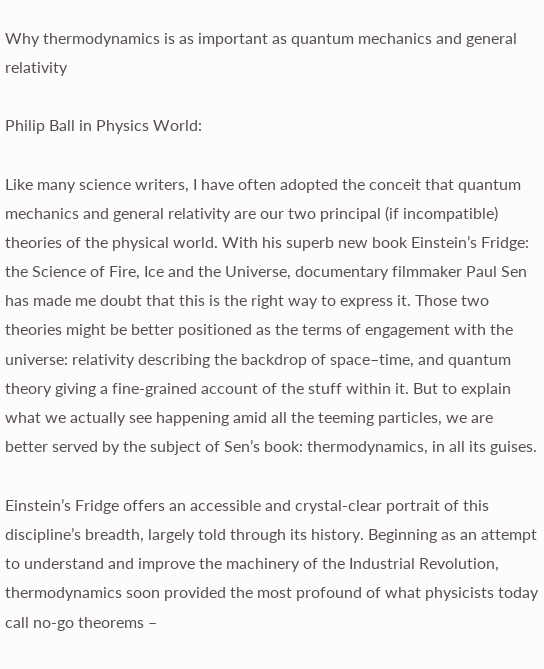Why thermodynamics is as important as quantum mechanics and general relativity

Philip Ball in Physics World:

Like many science writers, I have often adopted the conceit that quantum mechanics and general relativity are our two principal (if incompatible) theories of the physical world. With his superb new book Einstein’s Fridge: the Science of Fire, Ice and the Universe, documentary filmmaker Paul Sen has made me doubt that this is the right way to express it. Those two theories might be better positioned as the terms of engagement with the universe: relativity describing the backdrop of space–time, and quantum theory giving a fine-grained account of the stuff within it. But to explain what we actually see happening amid all the teeming particles, we are better served by the subject of Sen’s book: thermodynamics, in all its guises.

Einstein’s Fridge offers an accessible and crystal-clear portrait of this discipline’s breadth, largely told through its history. Beginning as an attempt to understand and improve the machinery of the Industrial Revolution, thermodynamics soon provided the most profound of what physicists today call no-go theorems –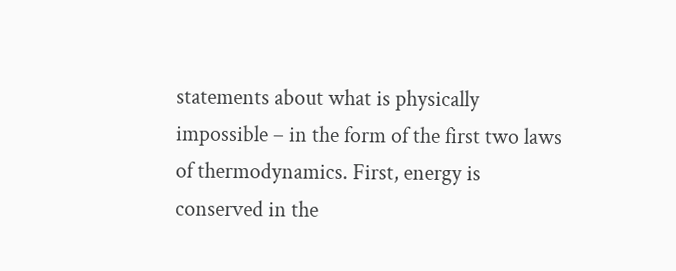statements about what is physically impossible – in the form of the first two laws of thermodynamics. First, energy is conserved in the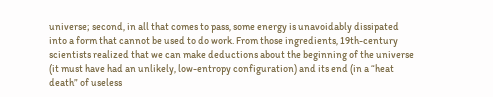universe; second, in all that comes to pass, some energy is unavoidably dissipated into a form that cannot be used to do work. From those ingredients, 19th-century scientists realized that we can make deductions about the beginning of the universe (it must have had an unlikely, low-entropy configuration) and its end (in a “heat death” of useless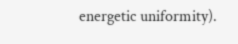energetic uniformity).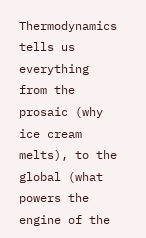Thermodynamics tells us everything from the prosaic (why ice cream melts), to the global (what powers the engine of the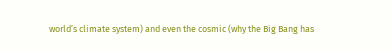world’s climate system) and even the cosmic (why the Big Bang has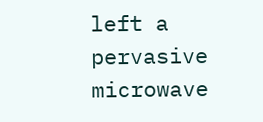left a pervasive microwave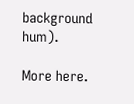background hum).

More here.